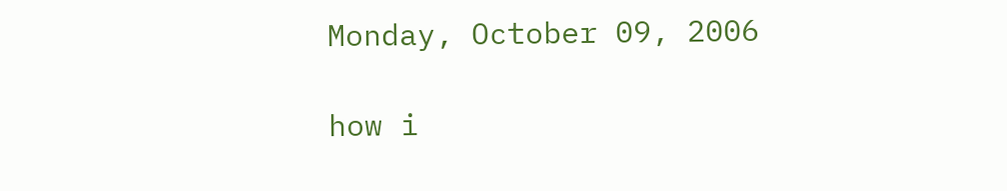Monday, October 09, 2006

how i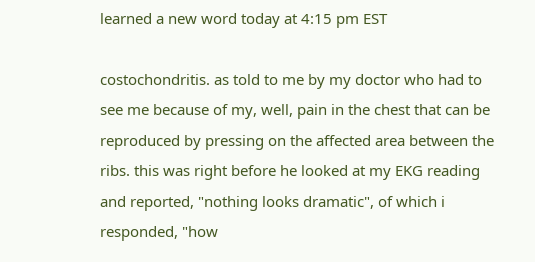learned a new word today at 4:15 pm EST

costochondritis. as told to me by my doctor who had to see me because of my, well, pain in the chest that can be reproduced by pressing on the affected area between the ribs. this was right before he looked at my EKG reading and reported, "nothing looks dramatic", of which i responded, "how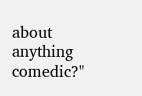about anything comedic?"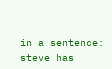in a sentence: steve has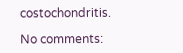costochondritis.

No comments: